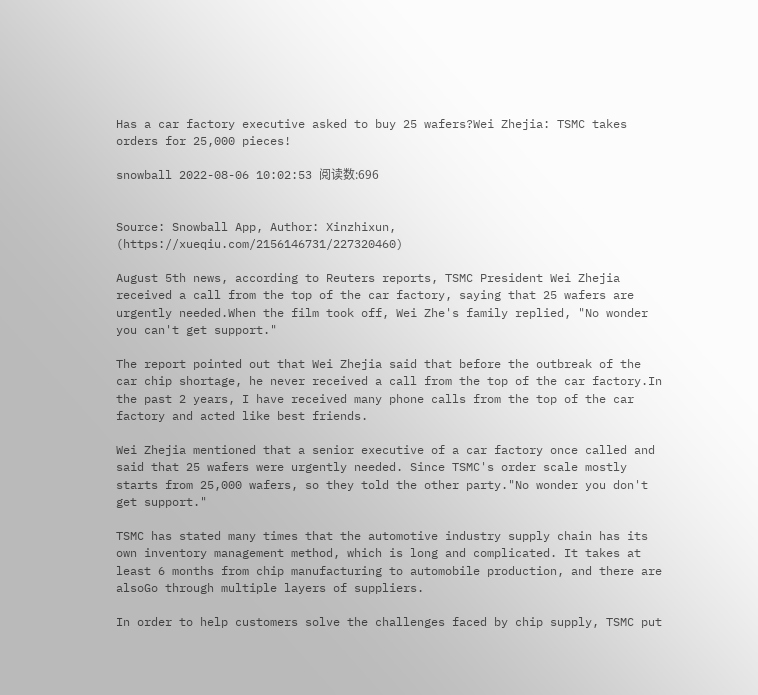Has a car factory executive asked to buy 25 wafers?Wei Zhejia: TSMC takes orders for 25,000 pieces!

snowball 2022-08-06 10:02:53 阅读数:696


Source: Snowball App, Author: Xinzhixun, (https://xueqiu.com/2156146731/227320460)

August 5th news, according to Reuters reports, TSMC President Wei Zhejia received a call from the top of the car factory, saying that 25 wafers are urgently needed.When the film took off, Wei Zhe's family replied, "No wonder you can't get support."

The report pointed out that Wei Zhejia said that before the outbreak of the car chip shortage, he never received a call from the top of the car factory.In the past 2 years, I have received many phone calls from the top of the car factory and acted like best friends.

Wei Zhejia mentioned that a senior executive of a car factory once called and said that 25 wafers were urgently needed. Since TSMC's order scale mostly starts from 25,000 wafers, so they told the other party."No wonder you don't get support."

TSMC has stated many times that the automotive industry supply chain has its own inventory management method, which is long and complicated. It takes at least 6 months from chip manufacturing to automobile production, and there are alsoGo through multiple layers of suppliers.

In order to help customers solve the challenges faced by chip supply, TSMC put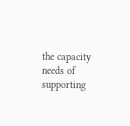the capacity needs of supporting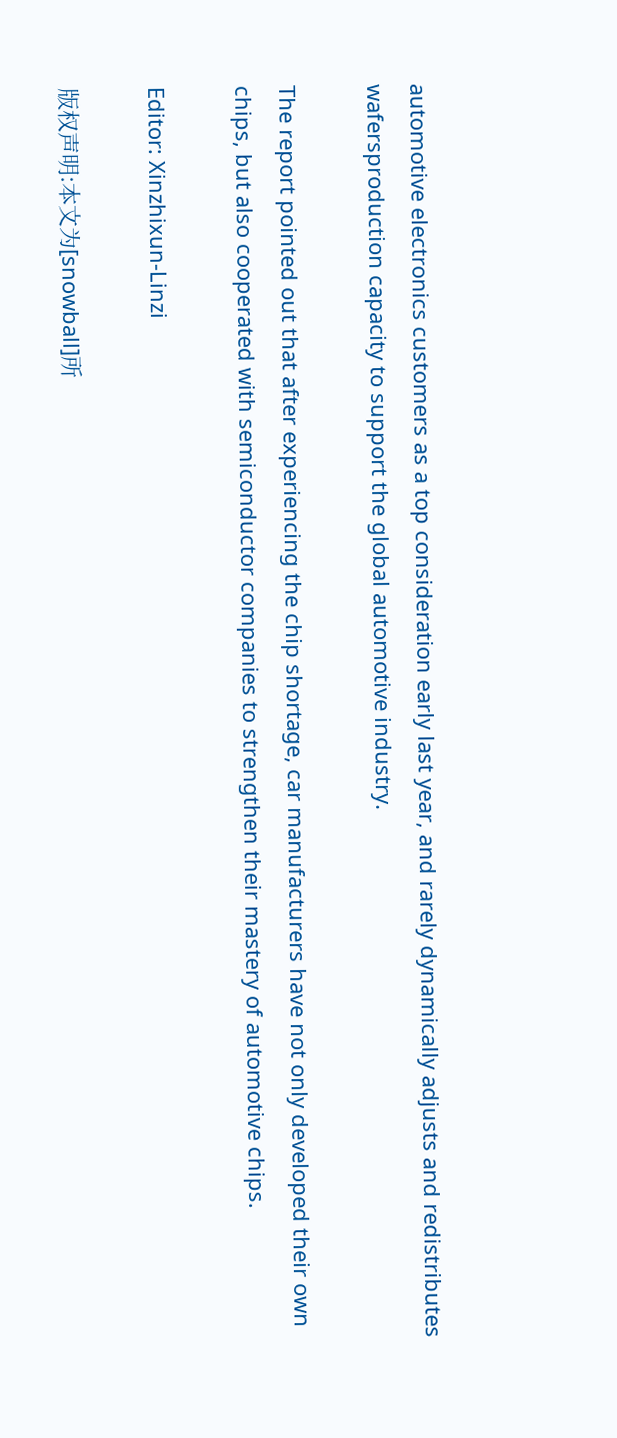automotive electronics customers as a top consideration early last year, and rarely dynamically adjusts and redistributes wafersproduction capacity to support the global automotive industry.

The report pointed out that after experiencing the chip shortage, car manufacturers have not only developed their own chips, but also cooperated with semiconductor companies to strengthen their mastery of automotive chips.

Editor: Xinzhixun-Linzi

版权声明:本文为[snowball]所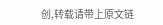创,转载请带上原文链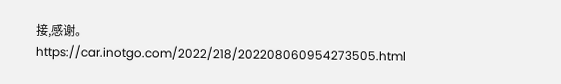接,感谢。 https://car.inotgo.com/2022/218/202208060954273505.html